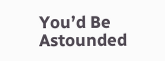You’d Be Astounded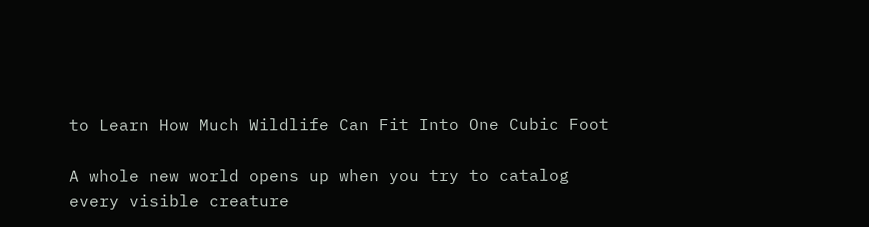to Learn How Much Wildlife Can Fit Into One Cubic Foot

A whole new world opens up when you try to catalog every visible creature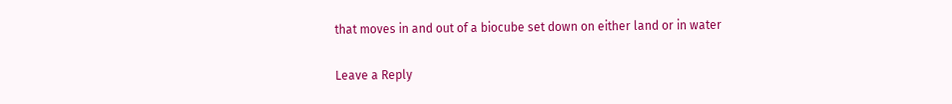that moves in and out of a biocube set down on either land or in water

Leave a Reply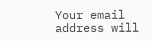Your email address will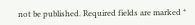not be published. Required fields are marked *